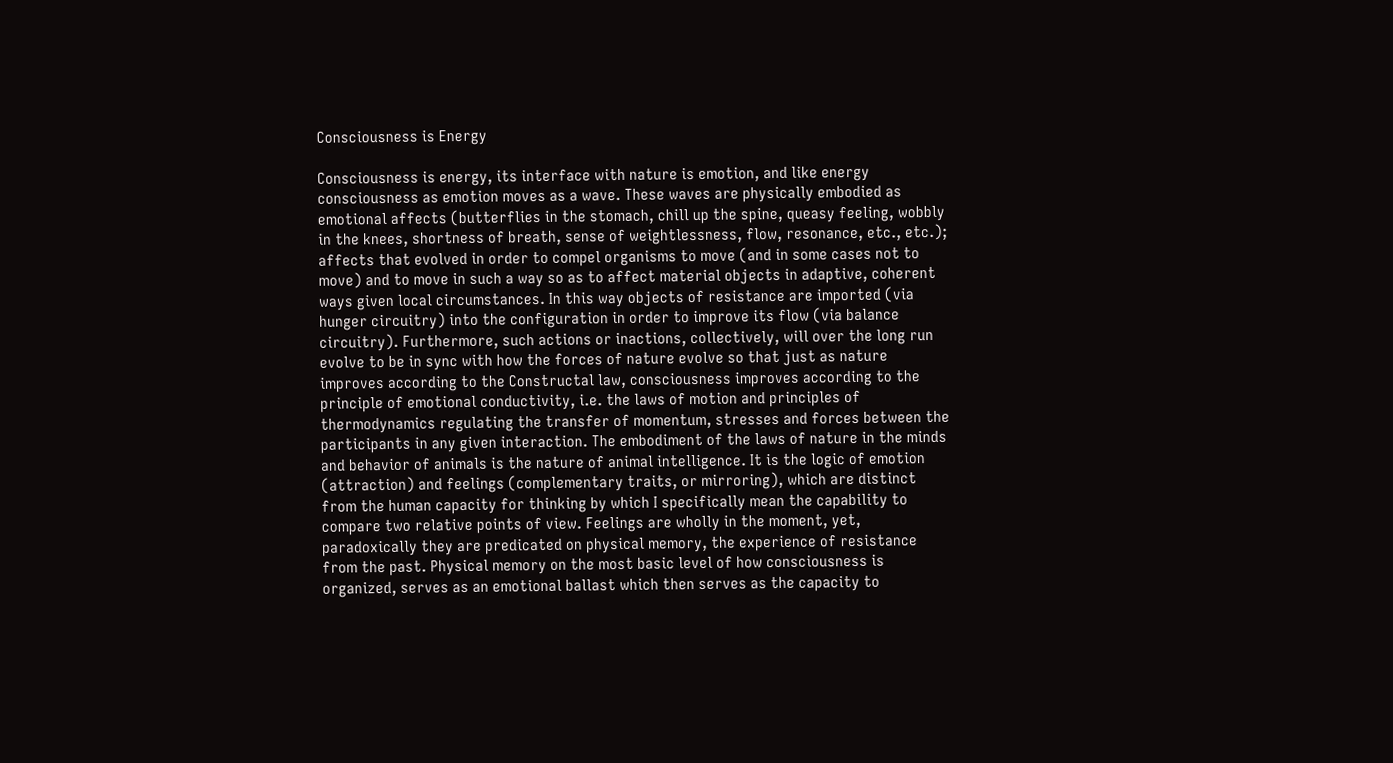Consciousness is Energy

Consciousness is energy, its interface with nature is emotion, and like energy consciousness as emotion moves as a wave. These waves are physically embodied as emotional affects (butterflies in the stomach, chill up the spine, queasy feeling, wobbly in the knees, shortness of breath, sense of weightlessness, flow, resonance, etc., etc.); affects that evolved in order to compel organisms to move (and in some cases not to move) and to move in such a way so as to affect material objects in adaptive, coherent ways given local circumstances. In this way objects of resistance are imported (via hunger circuitry) into the configuration in order to improve its flow (via balance circuitry). Furthermore, such actions or inactions, collectively, will over the long run evolve to be in sync with how the forces of nature evolve so that just as nature improves according to the Constructal law, consciousness improves according to the principle of emotional conductivity, i.e. the laws of motion and principles of thermodynamics regulating the transfer of momentum, stresses and forces between the participants in any given interaction. The embodiment of the laws of nature in the minds and behavior of animals is the nature of animal intelligence. It is the logic of emotion (attraction) and feelings (complementary traits, or mirroring), which are distinct from the human capacity for thinking by which I specifically mean the capability to compare two relative points of view. Feelings are wholly in the moment, yet, paradoxically they are predicated on physical memory, the experience of resistance from the past. Physical memory on the most basic level of how consciousness is organized, serves as an emotional ballast which then serves as the capacity to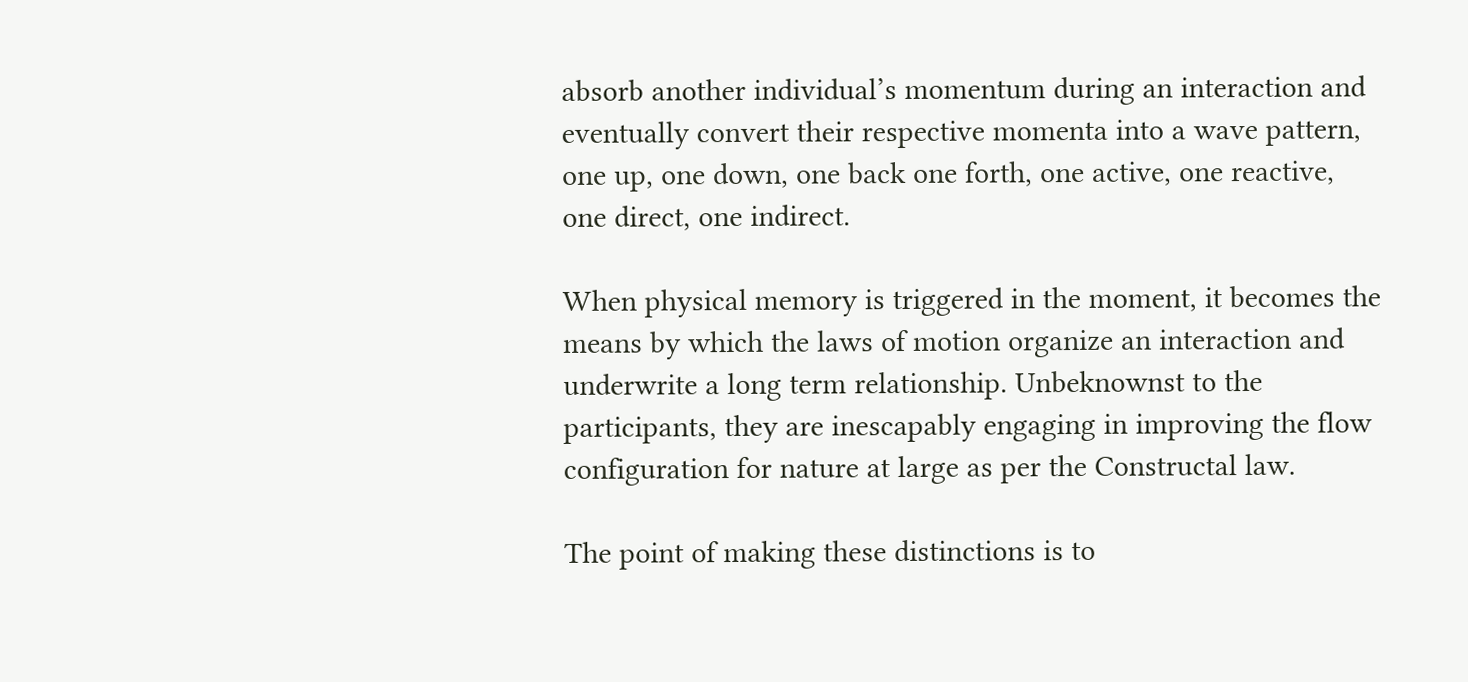absorb another individual’s momentum during an interaction and eventually convert their respective momenta into a wave pattern, one up, one down, one back one forth, one active, one reactive, one direct, one indirect.

When physical memory is triggered in the moment, it becomes the means by which the laws of motion organize an interaction and underwrite a long term relationship. Unbeknownst to the participants, they are inescapably engaging in improving the flow configuration for nature at large as per the Constructal law.

The point of making these distinctions is to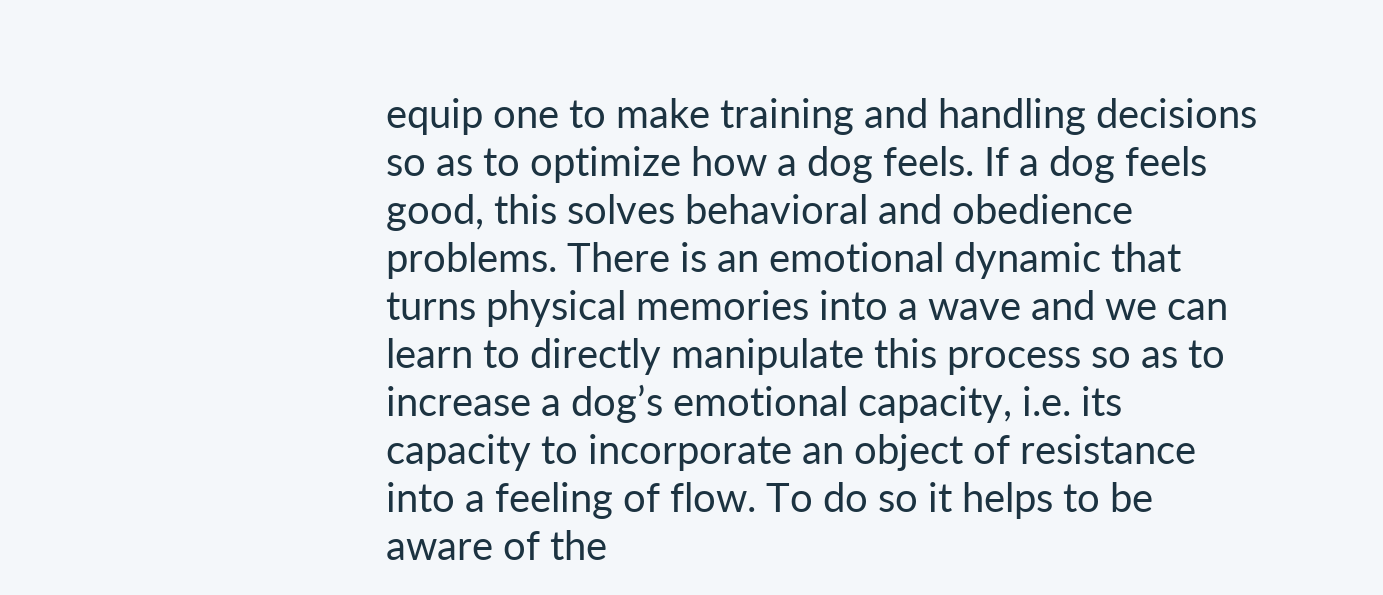equip one to make training and handling decisions so as to optimize how a dog feels. If a dog feels good, this solves behavioral and obedience problems. There is an emotional dynamic that turns physical memories into a wave and we can learn to directly manipulate this process so as to increase a dog’s emotional capacity, i.e. its capacity to incorporate an object of resistance into a feeling of flow. To do so it helps to be aware of the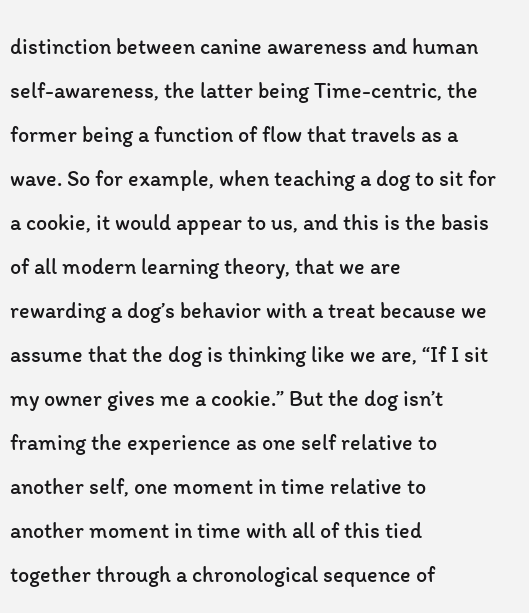distinction between canine awareness and human self-awareness, the latter being Time-centric, the former being a function of flow that travels as a wave. So for example, when teaching a dog to sit for a cookie, it would appear to us, and this is the basis of all modern learning theory, that we are rewarding a dog’s behavior with a treat because we assume that the dog is thinking like we are, “If I sit my owner gives me a cookie.” But the dog isn’t framing the experience as one self relative to another self, one moment in time relative to another moment in time with all of this tied together through a chronological sequence of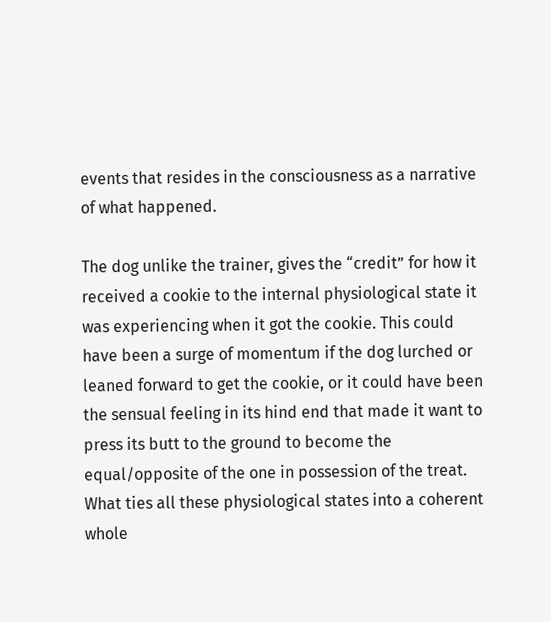events that resides in the consciousness as a narrative of what happened.

The dog unlike the trainer, gives the “credit” for how it received a cookie to the internal physiological state it was experiencing when it got the cookie. This could have been a surge of momentum if the dog lurched or leaned forward to get the cookie, or it could have been the sensual feeling in its hind end that made it want to press its butt to the ground to become the equal/opposite of the one in possession of the treat. What ties all these physiological states into a coherent whole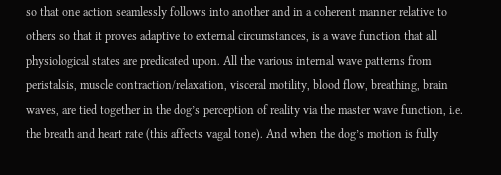so that one action seamlessly follows into another and in a coherent manner relative to others so that it proves adaptive to external circumstances, is a wave function that all physiological states are predicated upon. All the various internal wave patterns from peristalsis, muscle contraction/relaxation, visceral motility, blood flow, breathing, brain waves, are tied together in the dog’s perception of reality via the master wave function, i.e. the breath and heart rate (this affects vagal tone). And when the dog’s motion is fully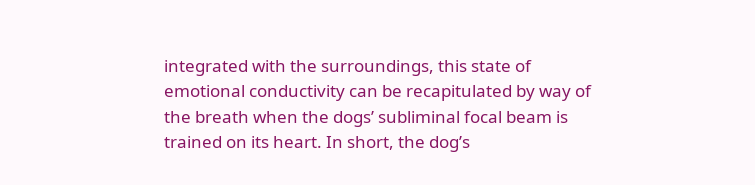integrated with the surroundings, this state of emotional conductivity can be recapitulated by way of the breath when the dogs’ subliminal focal beam is trained on its heart. In short, the dog’s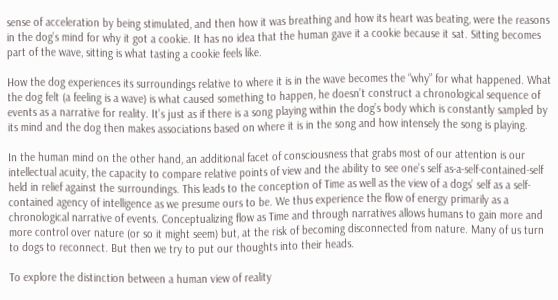sense of acceleration by being stimulated, and then how it was breathing and how its heart was beating, were the reasons in the dog’s mind for why it got a cookie. It has no idea that the human gave it a cookie because it sat. Sitting becomes part of the wave, sitting is what tasting a cookie feels like.

How the dog experiences its surroundings relative to where it is in the wave becomes the “why” for what happened. What the dog felt (a feeling is a wave) is what caused something to happen, he doesn’t construct a chronological sequence of events as a narrative for reality. It’s just as if there is a song playing within the dog’s body which is constantly sampled by its mind and the dog then makes associations based on where it is in the song and how intensely the song is playing.

In the human mind on the other hand, an additional facet of consciousness that grabs most of our attention is our intellectual acuity, the capacity to compare relative points of view and the ability to see one’s self as-a-self-contained-self held in relief against the surroundings. This leads to the conception of Time as well as the view of a dogs’ self as a self-contained agency of intelligence as we presume ours to be. We thus experience the flow of energy primarily as a chronological narrative of events. Conceptualizing flow as Time and through narratives allows humans to gain more and more control over nature (or so it might seem) but, at the risk of becoming disconnected from nature. Many of us turn to dogs to reconnect. But then we try to put our thoughts into their heads.

To explore the distinction between a human view of reality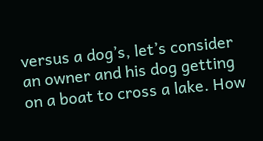versus a dog’s, let’s consider an owner and his dog getting on a boat to cross a lake. How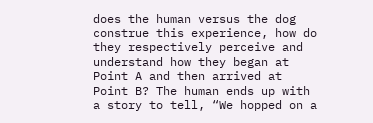does the human versus the dog construe this experience, how do they respectively perceive and understand how they began at Point A and then arrived at Point B? The human ends up with a story to tell, “We hopped on a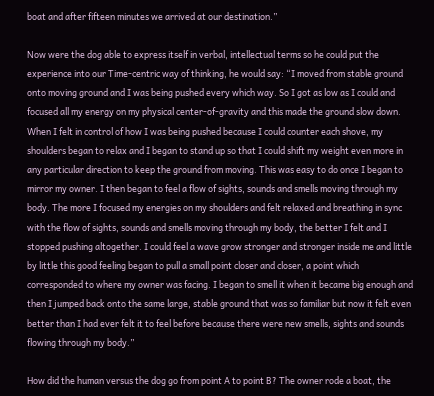boat and after fifteen minutes we arrived at our destination.”

Now were the dog able to express itself in verbal, intellectual terms so he could put the experience into our Time-centric way of thinking, he would say: “I moved from stable ground onto moving ground and I was being pushed every which way. So I got as low as I could and focused all my energy on my physical center-of-gravity and this made the ground slow down. When I felt in control of how I was being pushed because I could counter each shove, my shoulders began to relax and I began to stand up so that I could shift my weight even more in any particular direction to keep the ground from moving. This was easy to do once I began to mirror my owner. I then began to feel a flow of sights, sounds and smells moving through my body. The more I focused my energies on my shoulders and felt relaxed and breathing in sync with the flow of sights, sounds and smells moving through my body, the better I felt and I stopped pushing altogether. I could feel a wave grow stronger and stronger inside me and little by little this good feeling began to pull a small point closer and closer, a point which corresponded to where my owner was facing. I began to smell it when it became big enough and then I jumped back onto the same large, stable ground that was so familiar but now it felt even better than I had ever felt it to feel before because there were new smells, sights and sounds flowing through my body.”

How did the human versus the dog go from point A to point B? The owner rode a boat, the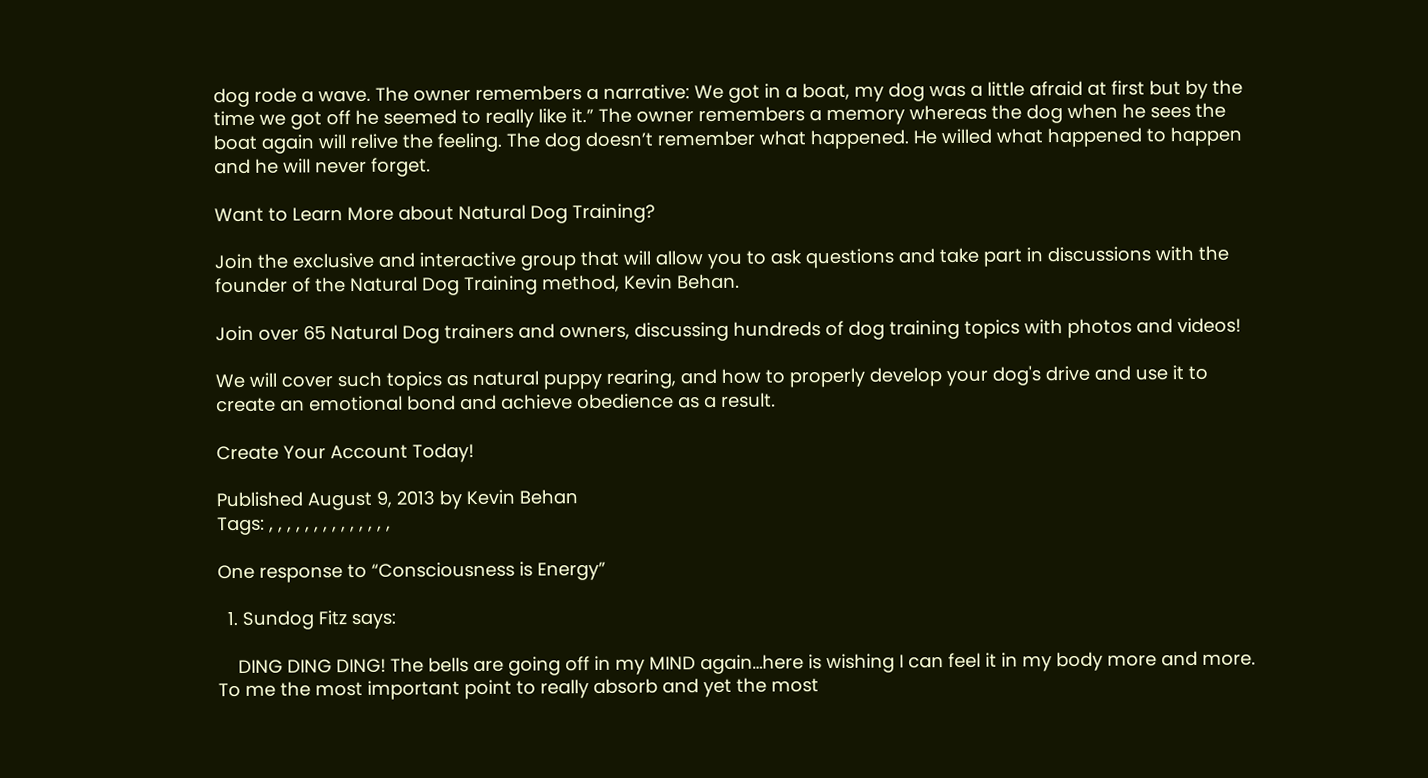dog rode a wave. The owner remembers a narrative: We got in a boat, my dog was a little afraid at first but by the time we got off he seemed to really like it.” The owner remembers a memory whereas the dog when he sees the boat again will relive the feeling. The dog doesn’t remember what happened. He willed what happened to happen and he will never forget.

Want to Learn More about Natural Dog Training?

Join the exclusive and interactive group that will allow you to ask questions and take part in discussions with the founder of the Natural Dog Training method, Kevin Behan.

Join over 65 Natural Dog trainers and owners, discussing hundreds of dog training topics with photos and videos!

We will cover such topics as natural puppy rearing, and how to properly develop your dog's drive and use it to create an emotional bond and achieve obedience as a result.

Create Your Account Today!

Published August 9, 2013 by Kevin Behan
Tags: , , , , , , , , , , , , , ,

One response to “Consciousness is Energy”

  1. Sundog Fitz says:

    DING DING DING! The bells are going off in my MIND again…here is wishing I can feel it in my body more and more. To me the most important point to really absorb and yet the most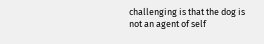challenging is that the dog is not an agent of self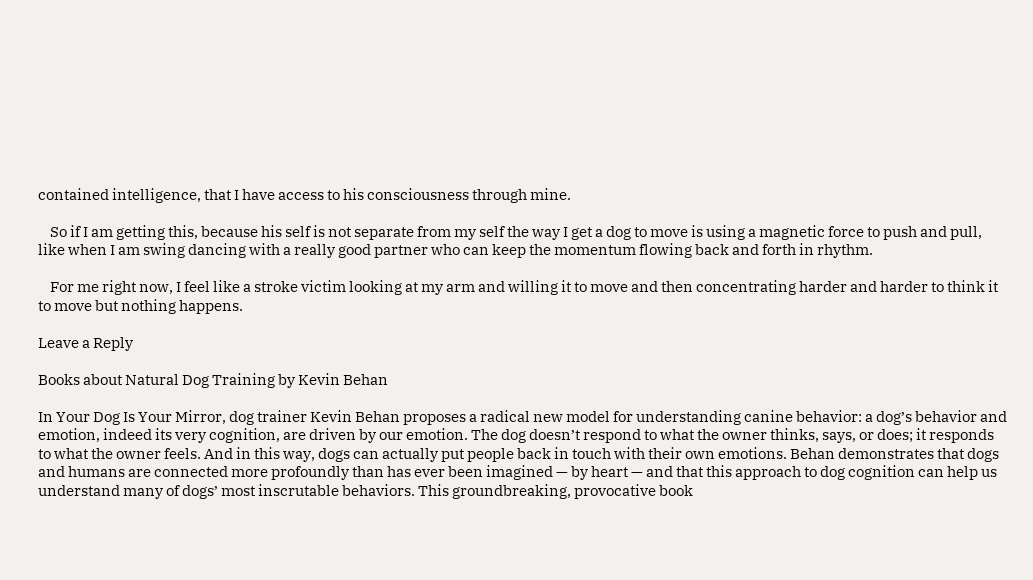contained intelligence, that I have access to his consciousness through mine.

    So if I am getting this, because his self is not separate from my self the way I get a dog to move is using a magnetic force to push and pull, like when I am swing dancing with a really good partner who can keep the momentum flowing back and forth in rhythm.

    For me right now, I feel like a stroke victim looking at my arm and willing it to move and then concentrating harder and harder to think it to move but nothing happens.

Leave a Reply

Books about Natural Dog Training by Kevin Behan

In Your Dog Is Your Mirror, dog trainer Kevin Behan proposes a radical new model for understanding canine behavior: a dog’s behavior and emotion, indeed its very cognition, are driven by our emotion. The dog doesn’t respond to what the owner thinks, says, or does; it responds to what the owner feels. And in this way, dogs can actually put people back in touch with their own emotions. Behan demonstrates that dogs and humans are connected more profoundly than has ever been imagined — by heart — and that this approach to dog cognition can help us understand many of dogs’ most inscrutable behaviors. This groundbreaking, provocative book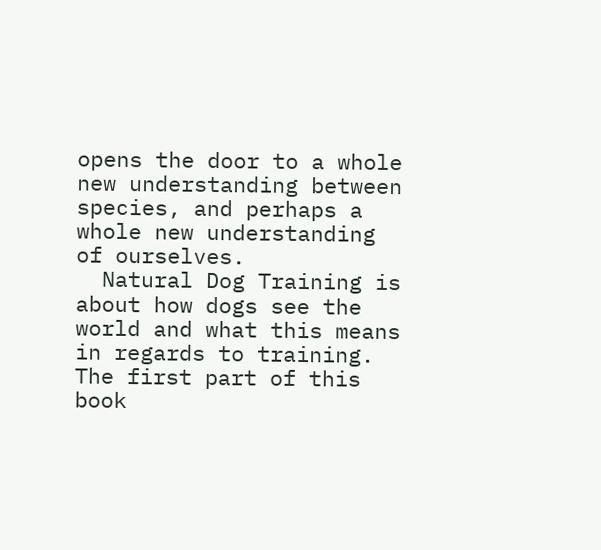opens the door to a whole new understanding between species, and perhaps a whole new understanding of ourselves.
  Natural Dog Training is about how dogs see the world and what this means in regards to training. The first part of this book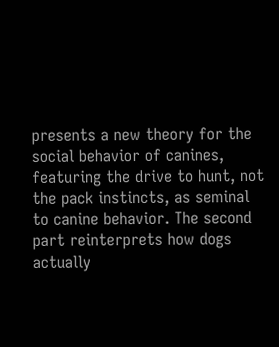presents a new theory for the social behavior of canines, featuring the drive to hunt, not the pack instincts, as seminal to canine behavior. The second part reinterprets how dogs actually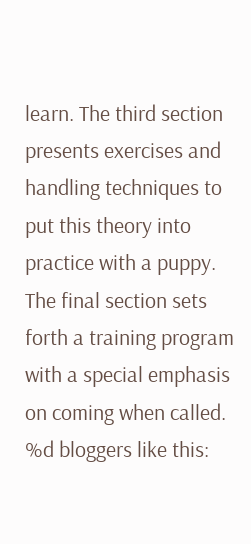learn. The third section presents exercises and handling techniques to put this theory into practice with a puppy. The final section sets forth a training program with a special emphasis on coming when called.
%d bloggers like this: